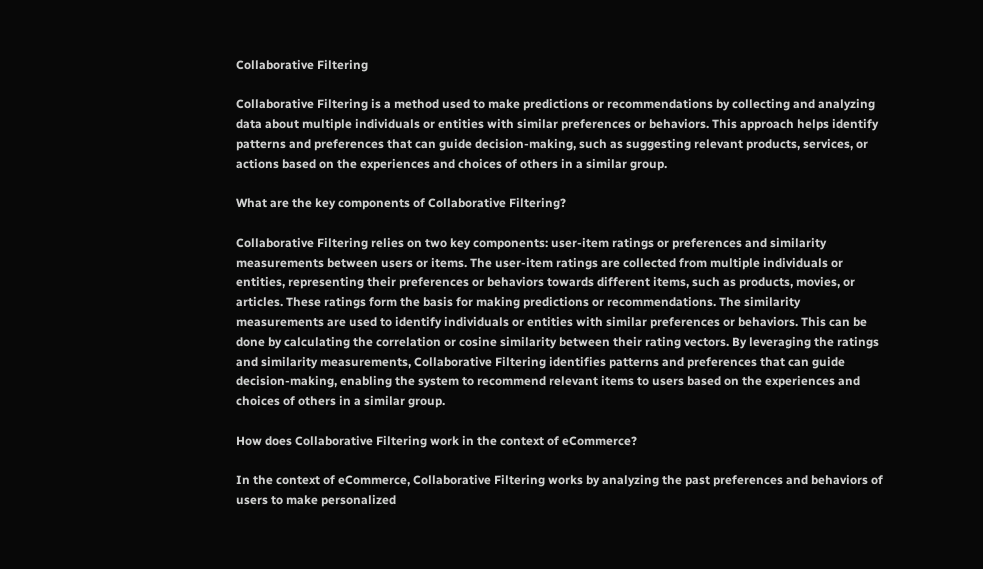Collaborative Filtering

Collaborative Filtering is a method used to make predictions or recommendations by collecting and analyzing data about multiple individuals or entities with similar preferences or behaviors. This approach helps identify patterns and preferences that can guide decision-making, such as suggesting relevant products, services, or actions based on the experiences and choices of others in a similar group.

What are the key components of Collaborative Filtering?

Collaborative Filtering relies on two key components: user-item ratings or preferences and similarity measurements between users or items. The user-item ratings are collected from multiple individuals or entities, representing their preferences or behaviors towards different items, such as products, movies, or articles. These ratings form the basis for making predictions or recommendations. The similarity measurements are used to identify individuals or entities with similar preferences or behaviors. This can be done by calculating the correlation or cosine similarity between their rating vectors. By leveraging the ratings and similarity measurements, Collaborative Filtering identifies patterns and preferences that can guide decision-making, enabling the system to recommend relevant items to users based on the experiences and choices of others in a similar group.

How does Collaborative Filtering work in the context of eCommerce?

In the context of eCommerce, Collaborative Filtering works by analyzing the past preferences and behaviors of users to make personalized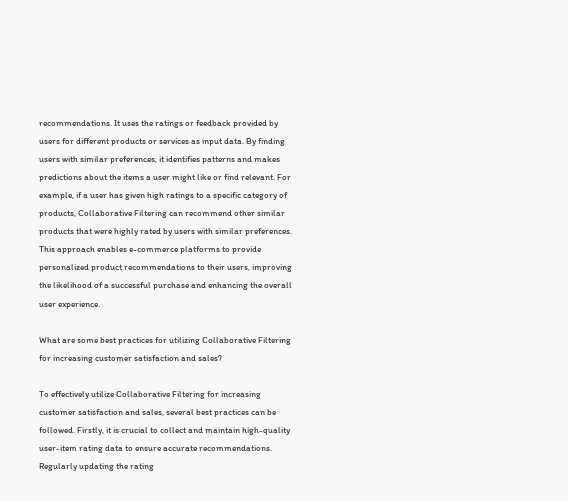recommendations. It uses the ratings or feedback provided by users for different products or services as input data. By finding users with similar preferences, it identifies patterns and makes predictions about the items a user might like or find relevant. For example, if a user has given high ratings to a specific category of products, Collaborative Filtering can recommend other similar products that were highly rated by users with similar preferences. This approach enables e-commerce platforms to provide personalized product recommendations to their users, improving the likelihood of a successful purchase and enhancing the overall user experience.

What are some best practices for utilizing Collaborative Filtering for increasing customer satisfaction and sales?

To effectively utilize Collaborative Filtering for increasing customer satisfaction and sales, several best practices can be followed. Firstly, it is crucial to collect and maintain high-quality user-item rating data to ensure accurate recommendations. Regularly updating the rating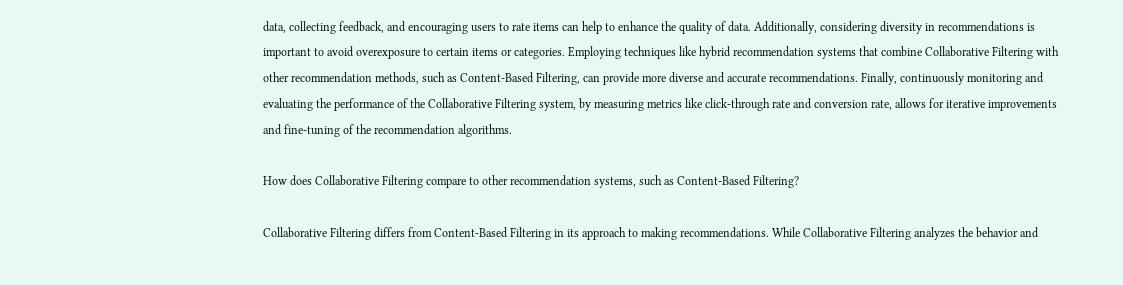data, collecting feedback, and encouraging users to rate items can help to enhance the quality of data. Additionally, considering diversity in recommendations is important to avoid overexposure to certain items or categories. Employing techniques like hybrid recommendation systems that combine Collaborative Filtering with other recommendation methods, such as Content-Based Filtering, can provide more diverse and accurate recommendations. Finally, continuously monitoring and evaluating the performance of the Collaborative Filtering system, by measuring metrics like click-through rate and conversion rate, allows for iterative improvements and fine-tuning of the recommendation algorithms.

How does Collaborative Filtering compare to other recommendation systems, such as Content-Based Filtering?

Collaborative Filtering differs from Content-Based Filtering in its approach to making recommendations. While Collaborative Filtering analyzes the behavior and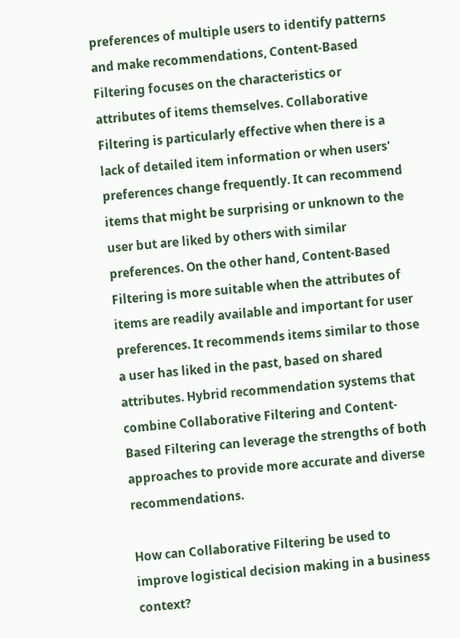preferences of multiple users to identify patterns and make recommendations, Content-Based Filtering focuses on the characteristics or attributes of items themselves. Collaborative Filtering is particularly effective when there is a lack of detailed item information or when users' preferences change frequently. It can recommend items that might be surprising or unknown to the user but are liked by others with similar preferences. On the other hand, Content-Based Filtering is more suitable when the attributes of items are readily available and important for user preferences. It recommends items similar to those a user has liked in the past, based on shared attributes. Hybrid recommendation systems that combine Collaborative Filtering and Content-Based Filtering can leverage the strengths of both approaches to provide more accurate and diverse recommendations.

How can Collaborative Filtering be used to improve logistical decision making in a business context?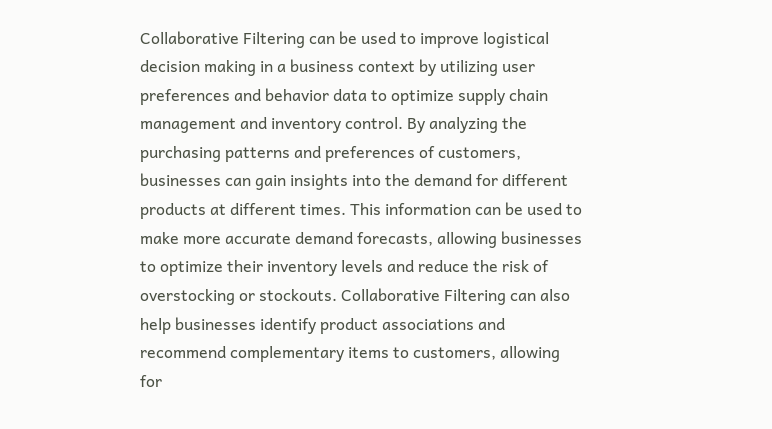Collaborative Filtering can be used to improve logistical decision making in a business context by utilizing user preferences and behavior data to optimize supply chain management and inventory control. By analyzing the purchasing patterns and preferences of customers, businesses can gain insights into the demand for different products at different times. This information can be used to make more accurate demand forecasts, allowing businesses to optimize their inventory levels and reduce the risk of overstocking or stockouts. Collaborative Filtering can also help businesses identify product associations and recommend complementary items to customers, allowing for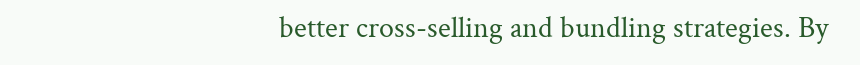better cross-selling and bundling strategies. By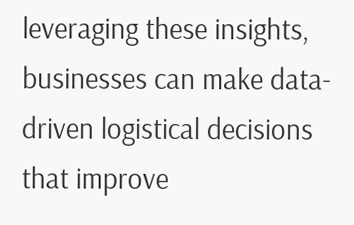leveraging these insights, businesses can make data-driven logistical decisions that improve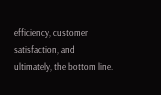efficiency, customer satisfaction, and ultimately, the bottom line.